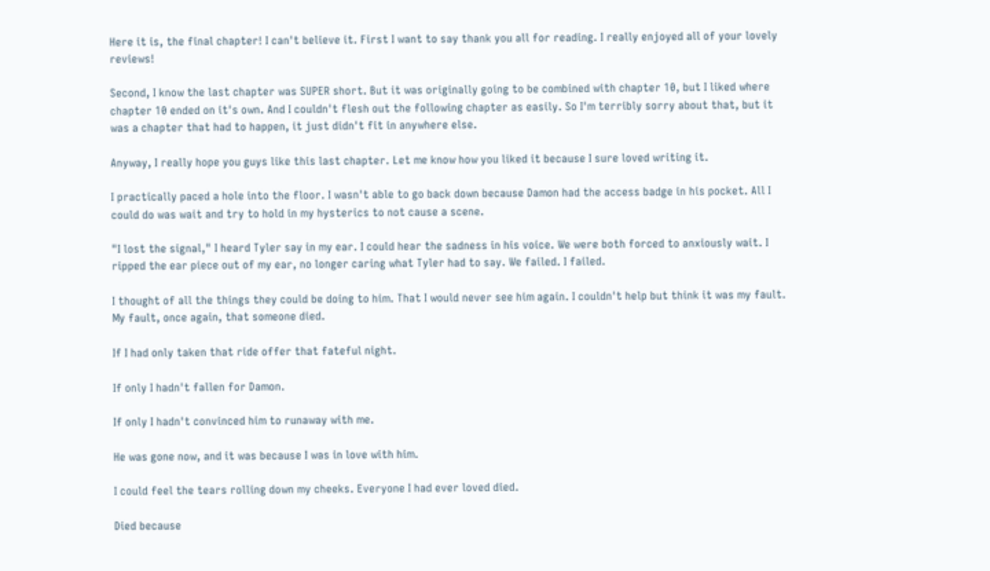Here it is, the final chapter! I can't believe it. First I want to say thank you all for reading. I really enjoyed all of your lovely reviews!

Second, I know the last chapter was SUPER short. But it was originally going to be combined with chapter 10, but I liked where chapter 10 ended on it's own. And I couldn't flesh out the following chapter as easily. So I'm terribly sorry about that, but it was a chapter that had to happen, it just didn't fit in anywhere else.

Anyway, I really hope you guys like this last chapter. Let me know how you liked it because I sure loved writing it.

I practically paced a hole into the floor. I wasn't able to go back down because Damon had the access badge in his pocket. All I could do was wait and try to hold in my hysterics to not cause a scene.

"I lost the signal," I heard Tyler say in my ear. I could hear the sadness in his voice. We were both forced to anxiously wait. I ripped the ear piece out of my ear, no longer caring what Tyler had to say. We failed. I failed.

I thought of all the things they could be doing to him. That I would never see him again. I couldn't help but think it was my fault. My fault, once again, that someone died.

If I had only taken that ride offer that fateful night.

If only I hadn't fallen for Damon.

If only I hadn't convinced him to runaway with me.

He was gone now, and it was because I was in love with him.

I could feel the tears rolling down my cheeks. Everyone I had ever loved died.

Died because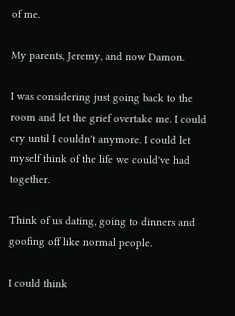of me.

My parents, Jeremy, and now Damon.

I was considering just going back to the room and let the grief overtake me. I could cry until I couldn't anymore. I could let myself think of the life we could've had together.

Think of us dating, going to dinners and goofing off like normal people.

I could think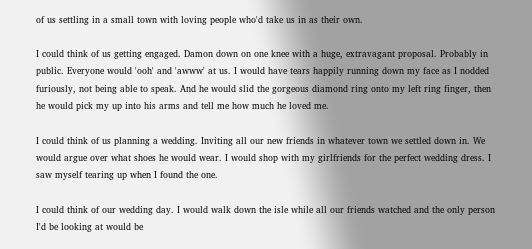of us settling in a small town with loving people who'd take us in as their own.

I could think of us getting engaged. Damon down on one knee with a huge, extravagant proposal. Probably in public. Everyone would 'ooh' and 'awww' at us. I would have tears happily running down my face as I nodded furiously, not being able to speak. And he would slid the gorgeous diamond ring onto my left ring finger, then he would pick my up into his arms and tell me how much he loved me.

I could think of us planning a wedding. Inviting all our new friends in whatever town we settled down in. We would argue over what shoes he would wear. I would shop with my girlfriends for the perfect wedding dress. I saw myself tearing up when I found the one.

I could think of our wedding day. I would walk down the isle while all our friends watched and the only person I'd be looking at would be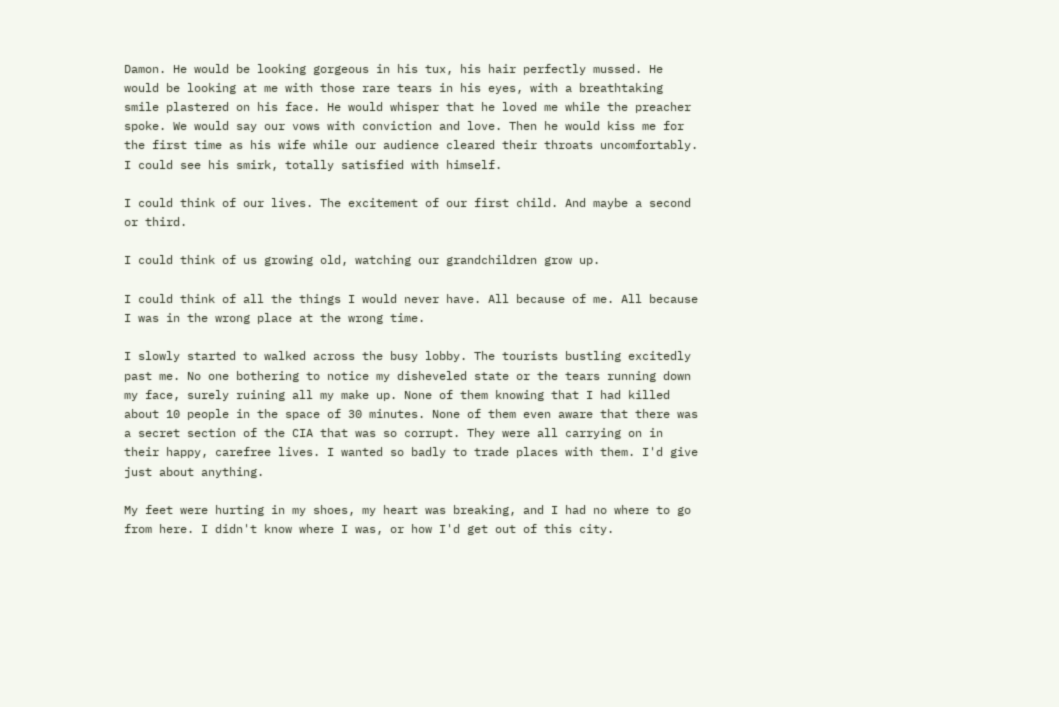Damon. He would be looking gorgeous in his tux, his hair perfectly mussed. He would be looking at me with those rare tears in his eyes, with a breathtaking smile plastered on his face. He would whisper that he loved me while the preacher spoke. We would say our vows with conviction and love. Then he would kiss me for the first time as his wife while our audience cleared their throats uncomfortably. I could see his smirk, totally satisfied with himself.

I could think of our lives. The excitement of our first child. And maybe a second or third.

I could think of us growing old, watching our grandchildren grow up.

I could think of all the things I would never have. All because of me. All because I was in the wrong place at the wrong time.

I slowly started to walked across the busy lobby. The tourists bustling excitedly past me. No one bothering to notice my disheveled state or the tears running down my face, surely ruining all my make up. None of them knowing that I had killed about 10 people in the space of 30 minutes. None of them even aware that there was a secret section of the CIA that was so corrupt. They were all carrying on in their happy, carefree lives. I wanted so badly to trade places with them. I'd give just about anything.

My feet were hurting in my shoes, my heart was breaking, and I had no where to go from here. I didn't know where I was, or how I'd get out of this city.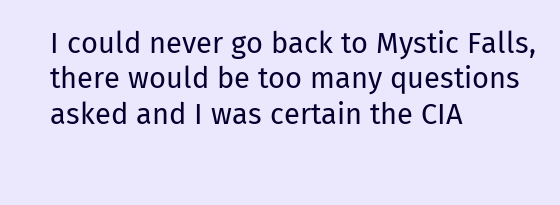I could never go back to Mystic Falls, there would be too many questions asked and I was certain the CIA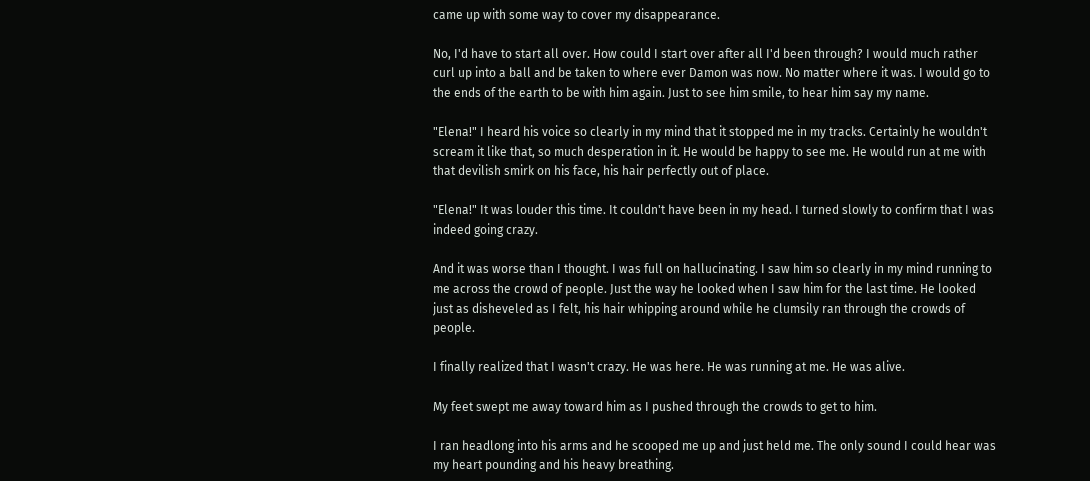came up with some way to cover my disappearance.

No, I'd have to start all over. How could I start over after all I'd been through? I would much rather curl up into a ball and be taken to where ever Damon was now. No matter where it was. I would go to the ends of the earth to be with him again. Just to see him smile, to hear him say my name.

"Elena!" I heard his voice so clearly in my mind that it stopped me in my tracks. Certainly he wouldn't scream it like that, so much desperation in it. He would be happy to see me. He would run at me with that devilish smirk on his face, his hair perfectly out of place.

"Elena!" It was louder this time. It couldn't have been in my head. I turned slowly to confirm that I was indeed going crazy.

And it was worse than I thought. I was full on hallucinating. I saw him so clearly in my mind running to me across the crowd of people. Just the way he looked when I saw him for the last time. He looked just as disheveled as I felt, his hair whipping around while he clumsily ran through the crowds of people.

I finally realized that I wasn't crazy. He was here. He was running at me. He was alive.

My feet swept me away toward him as I pushed through the crowds to get to him.

I ran headlong into his arms and he scooped me up and just held me. The only sound I could hear was my heart pounding and his heavy breathing.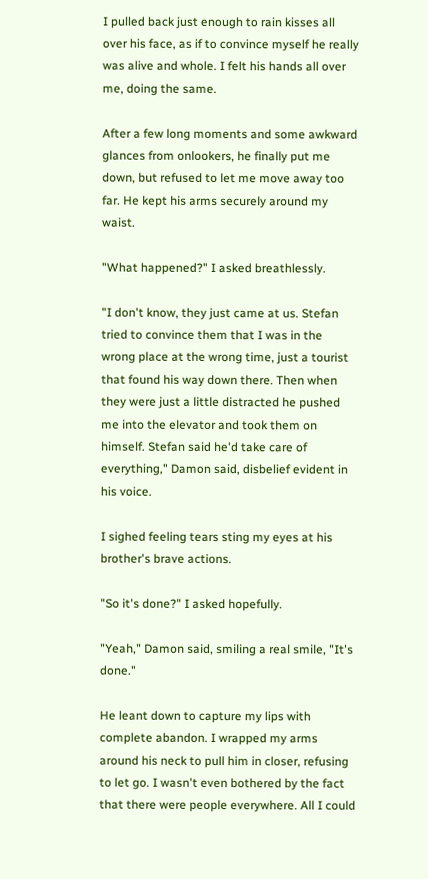I pulled back just enough to rain kisses all over his face, as if to convince myself he really was alive and whole. I felt his hands all over me, doing the same.

After a few long moments and some awkward glances from onlookers, he finally put me down, but refused to let me move away too far. He kept his arms securely around my waist.

"What happened?" I asked breathlessly.

"I don't know, they just came at us. Stefan tried to convince them that I was in the wrong place at the wrong time, just a tourist that found his way down there. Then when they were just a little distracted he pushed me into the elevator and took them on himself. Stefan said he'd take care of everything," Damon said, disbelief evident in his voice.

I sighed feeling tears sting my eyes at his brother's brave actions.

"So it's done?" I asked hopefully.

"Yeah," Damon said, smiling a real smile, "It's done."

He leant down to capture my lips with complete abandon. I wrapped my arms around his neck to pull him in closer, refusing to let go. I wasn't even bothered by the fact that there were people everywhere. All I could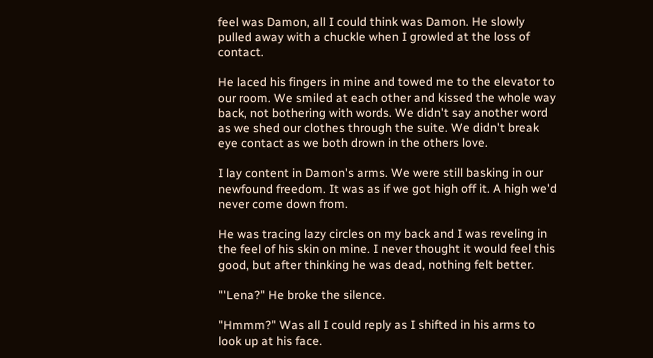feel was Damon, all I could think was Damon. He slowly pulled away with a chuckle when I growled at the loss of contact.

He laced his fingers in mine and towed me to the elevator to our room. We smiled at each other and kissed the whole way back, not bothering with words. We didn't say another word as we shed our clothes through the suite. We didn't break eye contact as we both drown in the others love.

I lay content in Damon's arms. We were still basking in our newfound freedom. It was as if we got high off it. A high we'd never come down from.

He was tracing lazy circles on my back and I was reveling in the feel of his skin on mine. I never thought it would feel this good, but after thinking he was dead, nothing felt better.

"'Lena?" He broke the silence.

"Hmmm?" Was all I could reply as I shifted in his arms to look up at his face.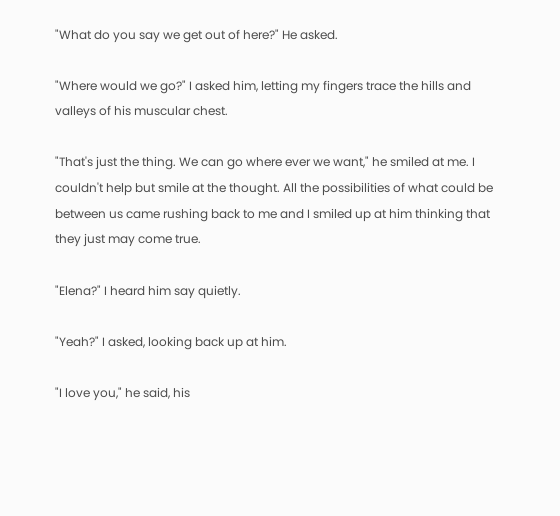"What do you say we get out of here?" He asked.

"Where would we go?" I asked him, letting my fingers trace the hills and valleys of his muscular chest.

"That's just the thing. We can go where ever we want," he smiled at me. I couldn't help but smile at the thought. All the possibilities of what could be between us came rushing back to me and I smiled up at him thinking that they just may come true.

"Elena?" I heard him say quietly.

"Yeah?" I asked, looking back up at him.

"I love you," he said, his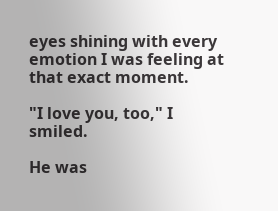eyes shining with every emotion I was feeling at that exact moment.

"I love you, too," I smiled.

He was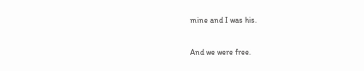mine and I was his.

And we were free.